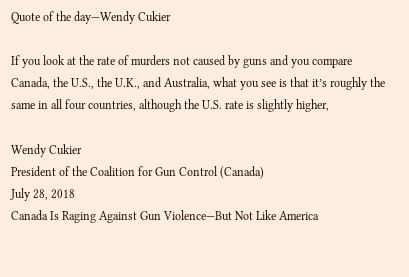Quote of the day—Wendy Cukier

If you look at the rate of murders not caused by guns and you compare Canada, the U.S., the U.K., and Australia, what you see is that it’s roughly the same in all four countries, although the U.S. rate is slightly higher,

Wendy Cukier
President of the Coalition for Gun Control (Canada)
July 28, 2018
Canada Is Raging Against Gun Violence—But Not Like America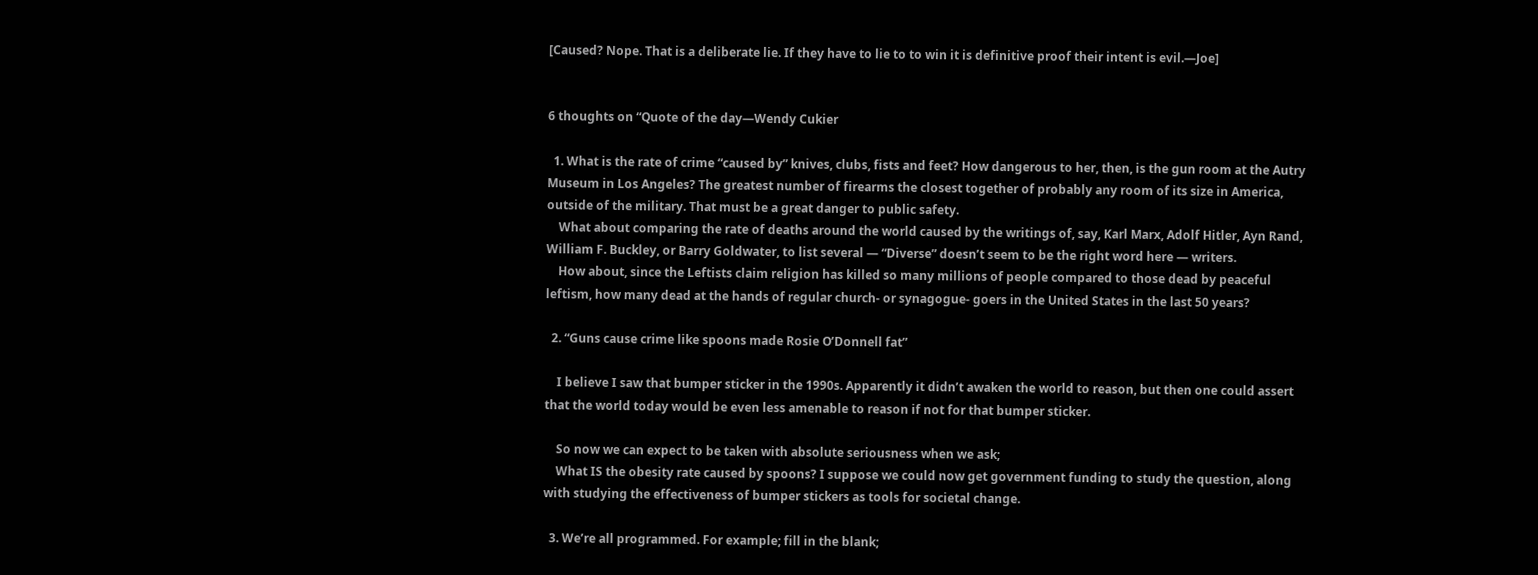[Caused? Nope. That is a deliberate lie. If they have to lie to to win it is definitive proof their intent is evil.—Joe]


6 thoughts on “Quote of the day—Wendy Cukier

  1. What is the rate of crime “caused by” knives, clubs, fists and feet? How dangerous to her, then, is the gun room at the Autry Museum in Los Angeles? The greatest number of firearms the closest together of probably any room of its size in America, outside of the military. That must be a great danger to public safety.
    What about comparing the rate of deaths around the world caused by the writings of, say, Karl Marx, Adolf Hitler, Ayn Rand, William F. Buckley, or Barry Goldwater, to list several — “Diverse” doesn’t seem to be the right word here — writers.
    How about, since the Leftists claim religion has killed so many millions of people compared to those dead by peaceful leftism, how many dead at the hands of regular church- or synagogue- goers in the United States in the last 50 years?

  2. “Guns cause crime like spoons made Rosie O’Donnell fat”

    I believe I saw that bumper sticker in the 1990s. Apparently it didn’t awaken the world to reason, but then one could assert that the world today would be even less amenable to reason if not for that bumper sticker.

    So now we can expect to be taken with absolute seriousness when we ask;
    What IS the obesity rate caused by spoons? I suppose we could now get government funding to study the question, along with studying the effectiveness of bumper stickers as tools for societal change.

  3. We’re all programmed. For example; fill in the blank;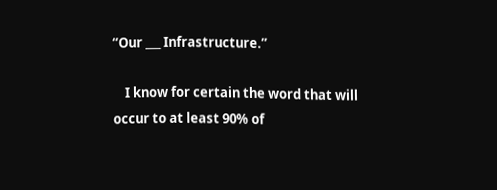“Our ___ Infrastructure.”

    I know for certain the word that will occur to at least 90% of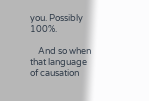you. Possibly 100%.

    And so when that language of causation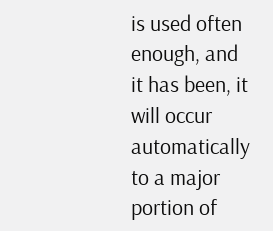is used often enough, and it has been, it will occur automatically to a major portion of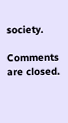society.

Comments are closed.